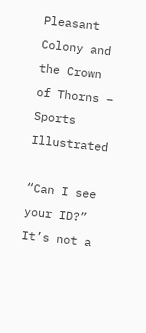Pleasant Colony and the Crown of Thorns – Sports Illustrated

“Can I see your ID?”
It’s not a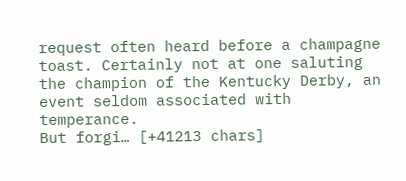request often heard before a champagne toast. Certainly not at one saluting the champion of the Kentucky Derby, an event seldom associated with temperance.
But forgi… [+41213 chars]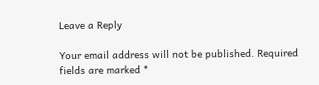Leave a Reply

Your email address will not be published. Required fields are marked *